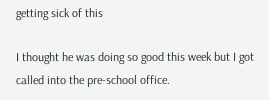getting sick of this

I thought he was doing so good this week but I got called into the pre-school office.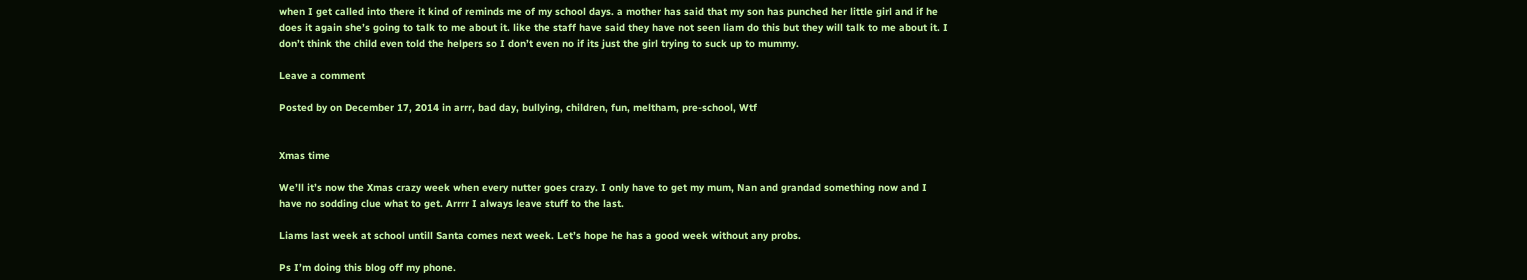when I get called into there it kind of reminds me of my school days. a mother has said that my son has punched her little girl and if he does it again she’s going to talk to me about it. like the staff have said they have not seen liam do this but they will talk to me about it. I don’t think the child even told the helpers so I don’t even no if its just the girl trying to suck up to mummy.

Leave a comment

Posted by on December 17, 2014 in arrr, bad day, bullying, children, fun, meltham, pre-school, Wtf


Xmas time

We’ll it’s now the Xmas crazy week when every nutter goes crazy. I only have to get my mum, Nan and grandad something now and I have no sodding clue what to get. Arrrr I always leave stuff to the last.

Liams last week at school untill Santa comes next week. Let’s hope he has a good week without any probs.

Ps I’m doing this blog off my phone.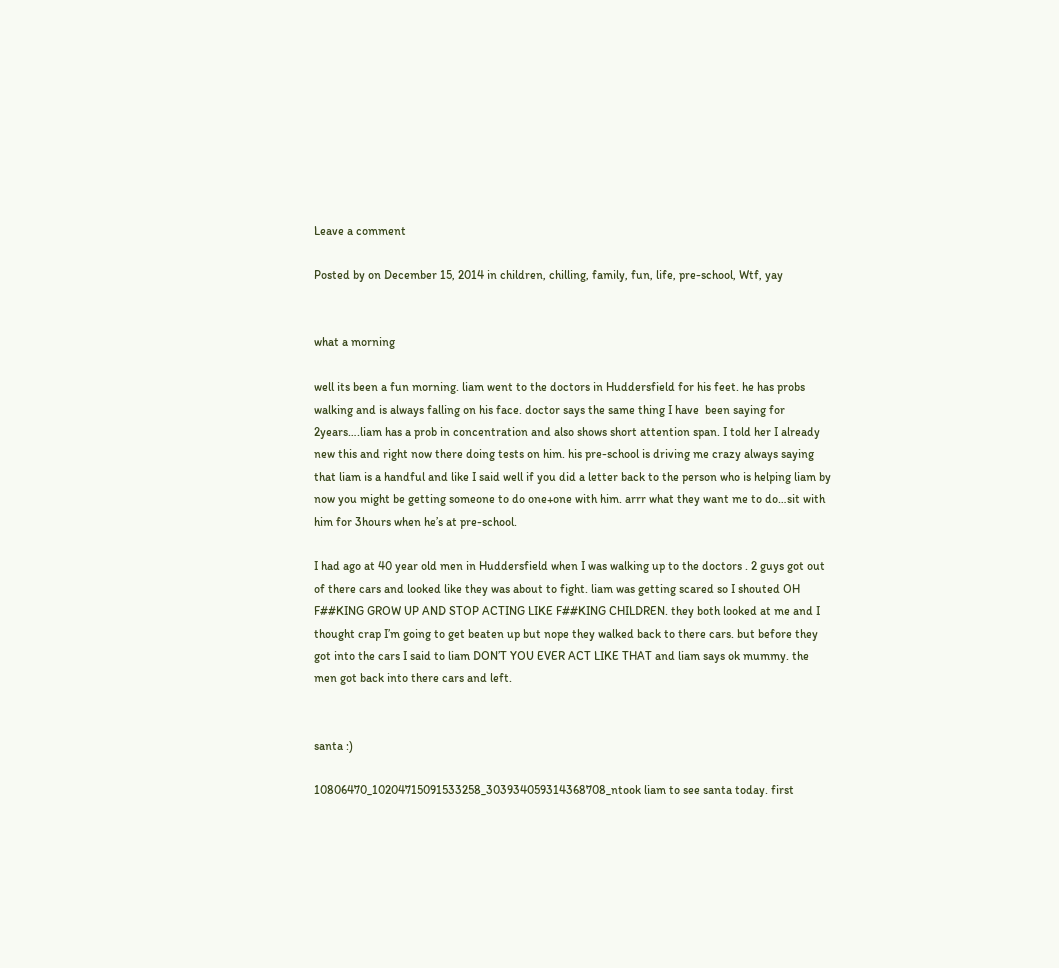Leave a comment

Posted by on December 15, 2014 in children, chilling, family, fun, life, pre-school, Wtf, yay


what a morning

well its been a fun morning. liam went to the doctors in Huddersfield for his feet. he has probs walking and is always falling on his face. doctor says the same thing I have  been saying for 2years….liam has a prob in concentration and also shows short attention span. I told her I already new this and right now there doing tests on him. his pre-school is driving me crazy always saying that liam is a handful and like I said well if you did a letter back to the person who is helping liam by now you might be getting someone to do one+one with him. arrr what they want me to do…sit with him for 3hours when he’s at pre-school.

I had ago at 40 year old men in Huddersfield when I was walking up to the doctors . 2 guys got out of there cars and looked like they was about to fight. liam was getting scared so I shouted OH F##KING GROW UP AND STOP ACTING LIKE F##KING CHILDREN. they both looked at me and I thought crap I’m going to get beaten up but nope they walked back to there cars. but before they got into the cars I said to liam DON’T YOU EVER ACT LIKE THAT and liam says ok mummy. the men got back into there cars and left.


santa :)

10806470_10204715091533258_303934059314368708_ntook liam to see santa today. first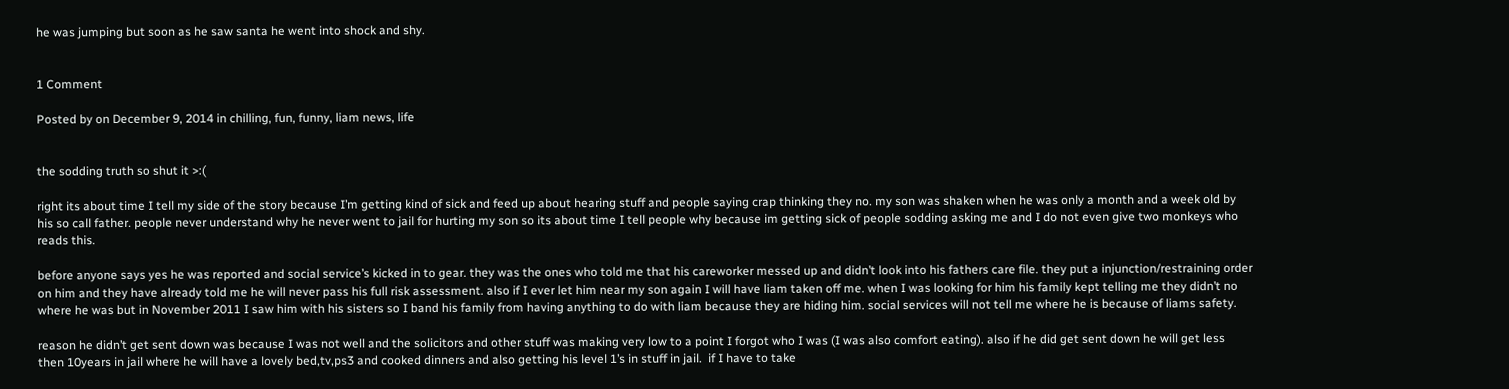he was jumping but soon as he saw santa he went into shock and shy.


1 Comment

Posted by on December 9, 2014 in chilling, fun, funny, liam news, life


the sodding truth so shut it >:(

right its about time I tell my side of the story because I’m getting kind of sick and feed up about hearing stuff and people saying crap thinking they no. my son was shaken when he was only a month and a week old by his so call father. people never understand why he never went to jail for hurting my son so its about time I tell people why because im getting sick of people sodding asking me and I do not even give two monkeys who reads this.

before anyone says yes he was reported and social service’s kicked in to gear. they was the ones who told me that his careworker messed up and didn’t look into his fathers care file. they put a injunction/restraining order on him and they have already told me he will never pass his full risk assessment. also if I ever let him near my son again I will have liam taken off me. when I was looking for him his family kept telling me they didn’t no where he was but in November 2011 I saw him with his sisters so I band his family from having anything to do with liam because they are hiding him. social services will not tell me where he is because of liams safety.

reason he didn’t get sent down was because I was not well and the solicitors and other stuff was making very low to a point I forgot who I was (I was also comfort eating). also if he did get sent down he will get less then 10years in jail where he will have a lovely bed,tv,ps3 and cooked dinners and also getting his level 1’s in stuff in jail.  if I have to take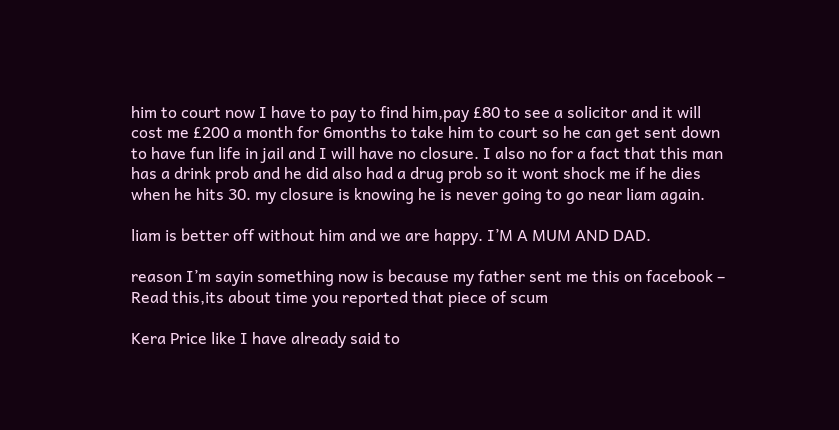him to court now I have to pay to find him,pay £80 to see a solicitor and it will cost me £200 a month for 6months to take him to court so he can get sent down to have fun life in jail and I will have no closure. I also no for a fact that this man has a drink prob and he did also had a drug prob so it wont shock me if he dies when he hits 30. my closure is knowing he is never going to go near liam again.

liam is better off without him and we are happy. I’M A MUM AND DAD.

reason I’m sayin something now is because my father sent me this on facebook – Read this,its about time you reported that piece of scum

Kera Price like I have already said to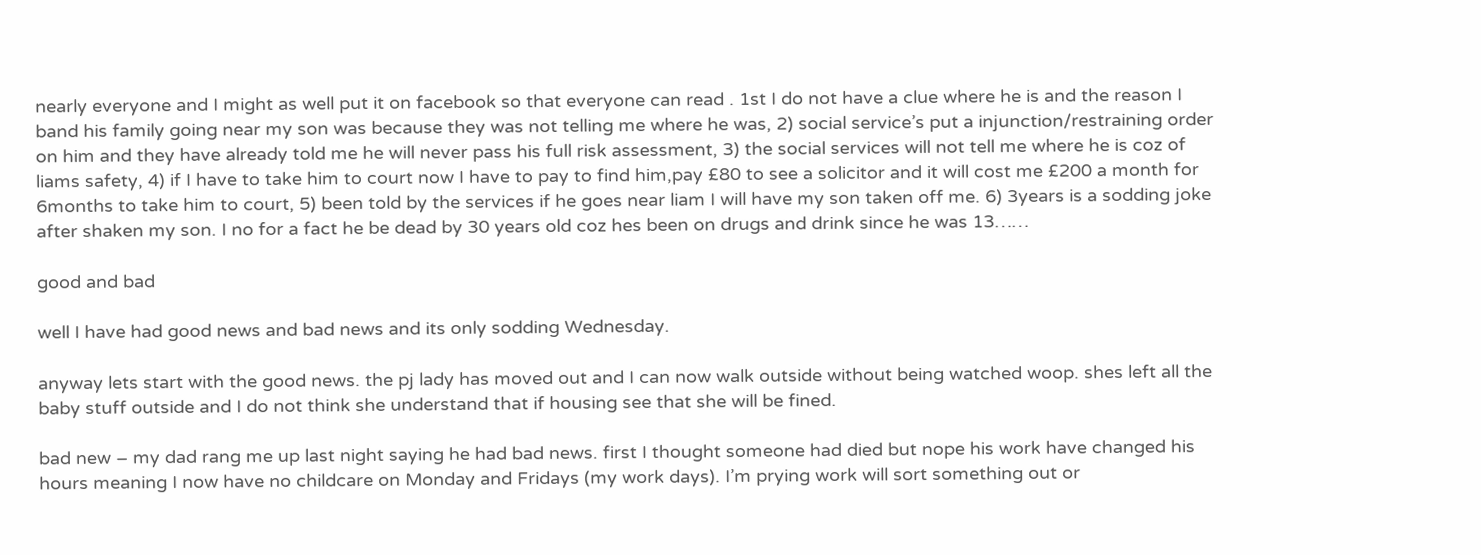nearly everyone and I might as well put it on facebook so that everyone can read . 1st I do not have a clue where he is and the reason I band his family going near my son was because they was not telling me where he was, 2) social service’s put a injunction/restraining order on him and they have already told me he will never pass his full risk assessment, 3) the social services will not tell me where he is coz of liams safety, 4) if I have to take him to court now I have to pay to find him,pay £80 to see a solicitor and it will cost me £200 a month for 6months to take him to court, 5) been told by the services if he goes near liam I will have my son taken off me. 6) 3years is a sodding joke after shaken my son. I no for a fact he be dead by 30 years old coz hes been on drugs and drink since he was 13……

good and bad

well I have had good news and bad news and its only sodding Wednesday.

anyway lets start with the good news. the pj lady has moved out and I can now walk outside without being watched woop. shes left all the baby stuff outside and I do not think she understand that if housing see that she will be fined.

bad new – my dad rang me up last night saying he had bad news. first I thought someone had died but nope his work have changed his hours meaning I now have no childcare on Monday and Fridays (my work days). I’m prying work will sort something out or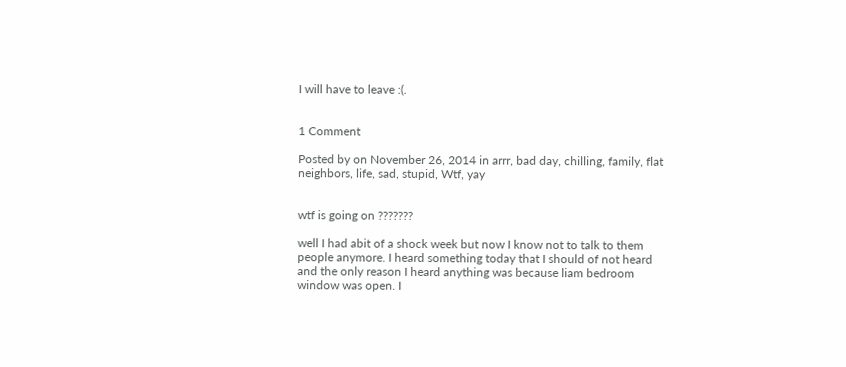I will have to leave :(.


1 Comment

Posted by on November 26, 2014 in arrr, bad day, chilling, family, flat neighbors, life, sad, stupid, Wtf, yay


wtf is going on ???????

well I had abit of a shock week but now I know not to talk to them people anymore. I heard something today that I should of not heard and the only reason I heard anything was because liam bedroom window was open. I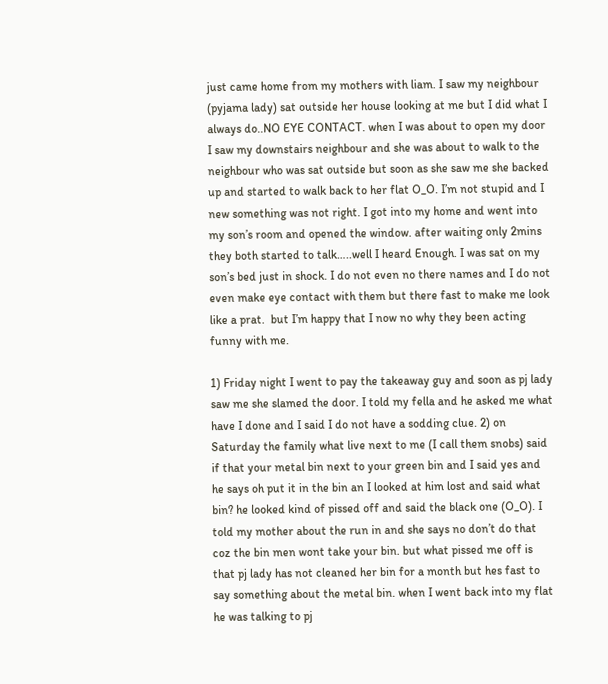just came home from my mothers with liam. I saw my neighbour (pyjama lady) sat outside her house looking at me but I did what I always do..NO EYE CONTACT. when I was about to open my door I saw my downstairs neighbour and she was about to walk to the neighbour who was sat outside but soon as she saw me she backed up and started to walk back to her flat O_O. I’m not stupid and I new something was not right. I got into my home and went into my son’s room and opened the window. after waiting only 2mins they both started to talk…..well I heard Enough. I was sat on my son’s bed just in shock. I do not even no there names and I do not even make eye contact with them but there fast to make me look like a prat.  but I’m happy that I now no why they been acting funny with me.

1) Friday night I went to pay the takeaway guy and soon as pj lady saw me she slamed the door. I told my fella and he asked me what have I done and I said I do not have a sodding clue. 2) on Saturday the family what live next to me (I call them snobs) said if that your metal bin next to your green bin and I said yes and he says oh put it in the bin an I looked at him lost and said what bin? he looked kind of pissed off and said the black one (O_O). I told my mother about the run in and she says no don’t do that coz the bin men wont take your bin. but what pissed me off is that pj lady has not cleaned her bin for a month but hes fast to say something about the metal bin. when I went back into my flat he was talking to pj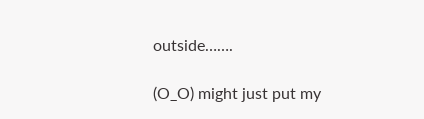outside…….

(O_O) might just put my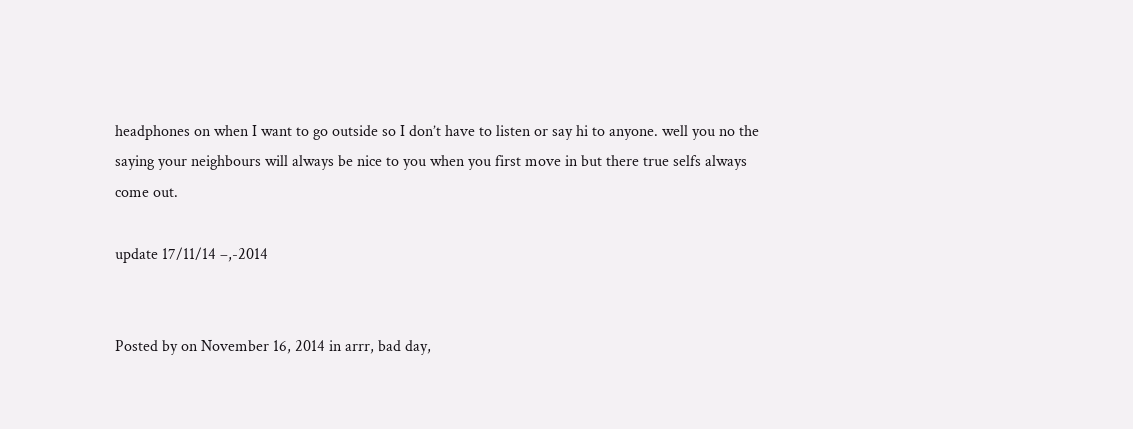headphones on when I want to go outside so I don’t have to listen or say hi to anyone. well you no the saying your neighbours will always be nice to you when you first move in but there true selfs always come out.

update 17/11/14 –,-2014


Posted by on November 16, 2014 in arrr, bad day,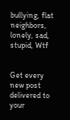bullying, flat neighbors, lonely, sad, stupid, Wtf


Get every new post delivered to your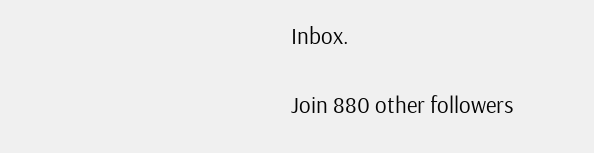Inbox.

Join 880 other followers